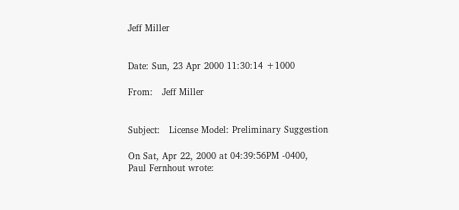Jeff Miller


Date: Sun, 23 Apr 2000 11:30:14 +1000

From:   Jeff Miller


Subject:   License Model: Preliminary Suggestion

On Sat, Apr 22, 2000 at 04:39:56PM -0400, Paul Fernhout wrote: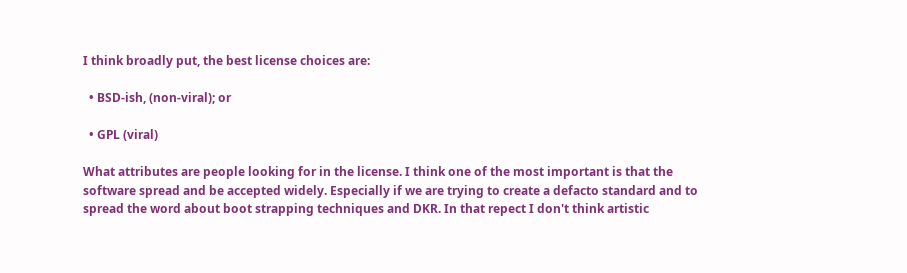I think broadly put, the best license choices are:

  • BSD-ish, (non-viral); or

  • GPL (viral)

What attributes are people looking for in the license. I think one of the most important is that the software spread and be accepted widely. Especially if we are trying to create a defacto standard and to spread the word about boot strapping techniques and DKR. In that repect I don't think artistic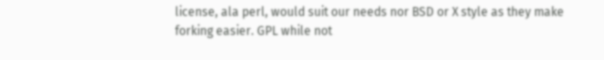license, ala perl, would suit our needs nor BSD or X style as they make forking easier. GPL while not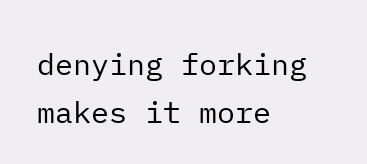denying forking makes it more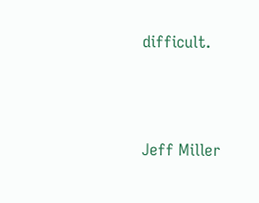difficult.



Jeff Miller